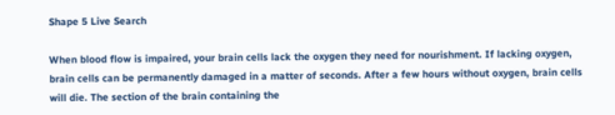Shape 5 Live Search

When blood flow is impaired, your brain cells lack the oxygen they need for nourishment. If lacking oxygen, brain cells can be permanently damaged in a matter of seconds. After a few hours without oxygen, brain cells will die. The section of the brain containing the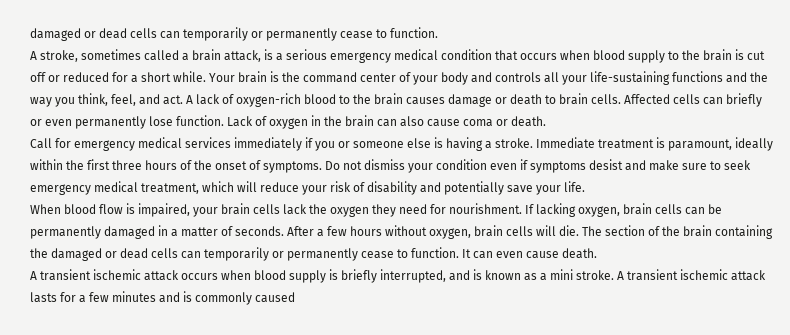damaged or dead cells can temporarily or permanently cease to function.
A stroke, sometimes called a brain attack, is a serious emergency medical condition that occurs when blood supply to the brain is cut off or reduced for a short while. Your brain is the command center of your body and controls all your life-sustaining functions and the way you think, feel, and act. A lack of oxygen-rich blood to the brain causes damage or death to brain cells. Affected cells can briefly or even permanently lose function. Lack of oxygen in the brain can also cause coma or death.
Call for emergency medical services immediately if you or someone else is having a stroke. Immediate treatment is paramount, ideally within the first three hours of the onset of symptoms. Do not dismiss your condition even if symptoms desist and make sure to seek emergency medical treatment, which will reduce your risk of disability and potentially save your life.
When blood flow is impaired, your brain cells lack the oxygen they need for nourishment. If lacking oxygen, brain cells can be permanently damaged in a matter of seconds. After a few hours without oxygen, brain cells will die. The section of the brain containing the damaged or dead cells can temporarily or permanently cease to function. It can even cause death.
A transient ischemic attack occurs when blood supply is briefly interrupted, and is known as a mini stroke. A transient ischemic attack lasts for a few minutes and is commonly caused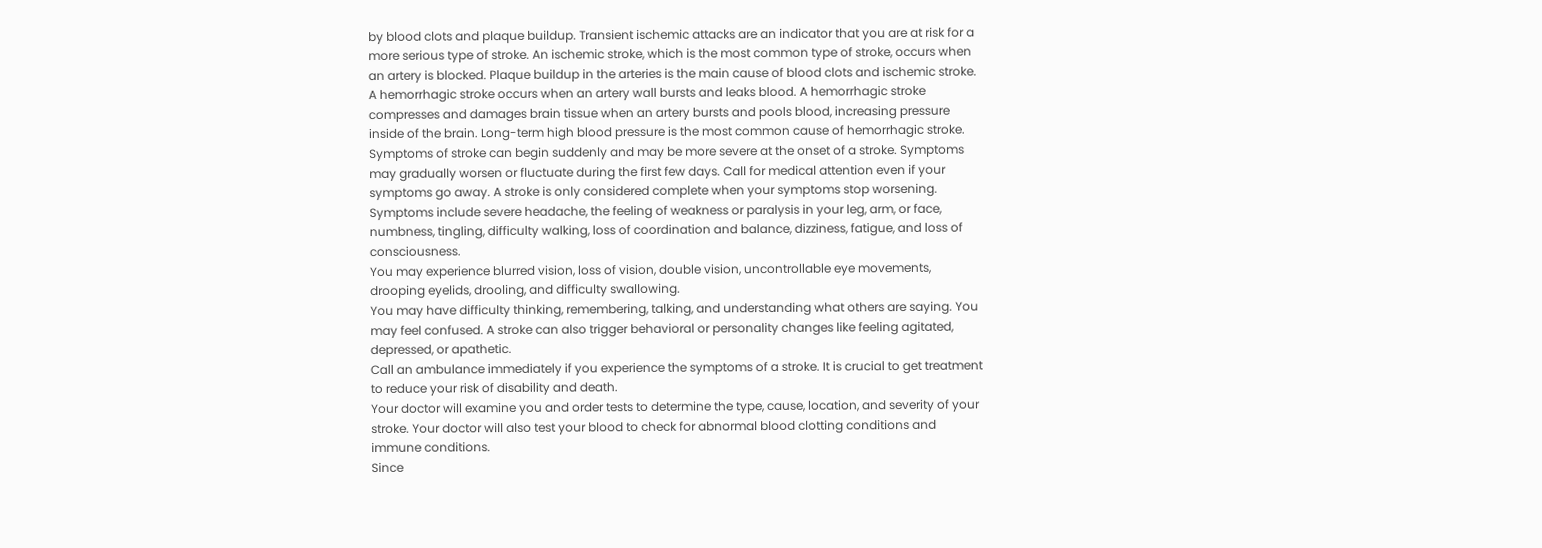by blood clots and plaque buildup. Transient ischemic attacks are an indicator that you are at risk for a more serious type of stroke. An ischemic stroke, which is the most common type of stroke, occurs when an artery is blocked. Plaque buildup in the arteries is the main cause of blood clots and ischemic stroke. A hemorrhagic stroke occurs when an artery wall bursts and leaks blood. A hemorrhagic stroke compresses and damages brain tissue when an artery bursts and pools blood, increasing pressure inside of the brain. Long-term high blood pressure is the most common cause of hemorrhagic stroke.
Symptoms of stroke can begin suddenly and may be more severe at the onset of a stroke. Symptoms may gradually worsen or fluctuate during the first few days. Call for medical attention even if your symptoms go away. A stroke is only considered complete when your symptoms stop worsening.
Symptoms include severe headache, the feeling of weakness or paralysis in your leg, arm, or face, numbness, tingling, difficulty walking, loss of coordination and balance, dizziness, fatigue, and loss of consciousness.
You may experience blurred vision, loss of vision, double vision, uncontrollable eye movements, drooping eyelids, drooling, and difficulty swallowing.
You may have difficulty thinking, remembering, talking, and understanding what others are saying. You may feel confused. A stroke can also trigger behavioral or personality changes like feeling agitated, depressed, or apathetic.
Call an ambulance immediately if you experience the symptoms of a stroke. It is crucial to get treatment to reduce your risk of disability and death.
Your doctor will examine you and order tests to determine the type, cause, location, and severity of your stroke. Your doctor will also test your blood to check for abnormal blood clotting conditions and immune conditions.
Since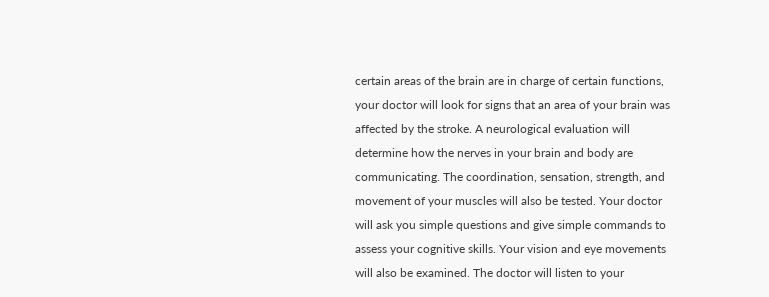certain areas of the brain are in charge of certain functions, your doctor will look for signs that an area of your brain was affected by the stroke. A neurological evaluation will determine how the nerves in your brain and body are communicating. The coordination, sensation, strength, and movement of your muscles will also be tested. Your doctor will ask you simple questions and give simple commands to assess your cognitive skills. Your vision and eye movements will also be examined. The doctor will listen to your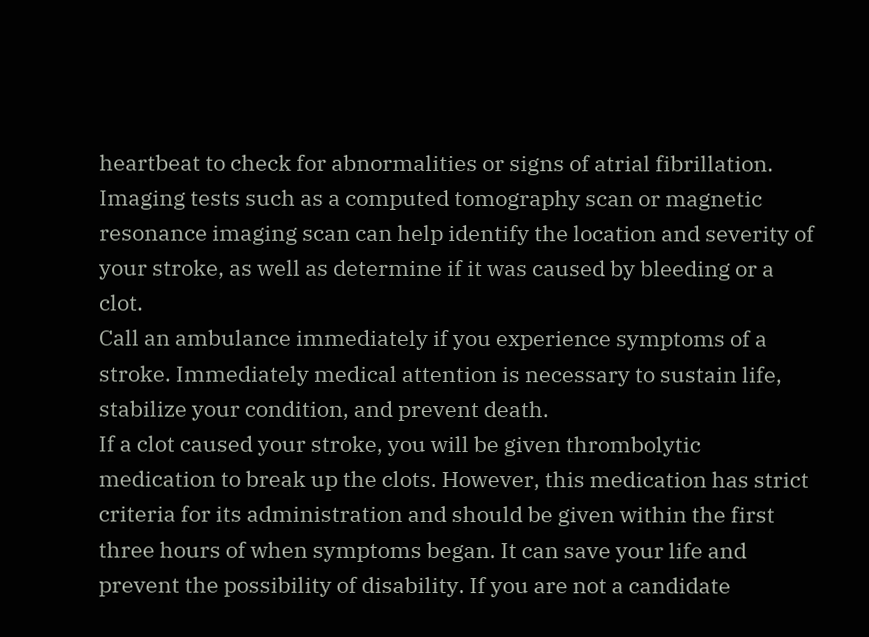heartbeat to check for abnormalities or signs of atrial fibrillation.
Imaging tests such as a computed tomography scan or magnetic resonance imaging scan can help identify the location and severity of your stroke, as well as determine if it was caused by bleeding or a clot.
Call an ambulance immediately if you experience symptoms of a stroke. Immediately medical attention is necessary to sustain life, stabilize your condition, and prevent death.
If a clot caused your stroke, you will be given thrombolytic medication to break up the clots. However, this medication has strict criteria for its administration and should be given within the first three hours of when symptoms began. It can save your life and prevent the possibility of disability. If you are not a candidate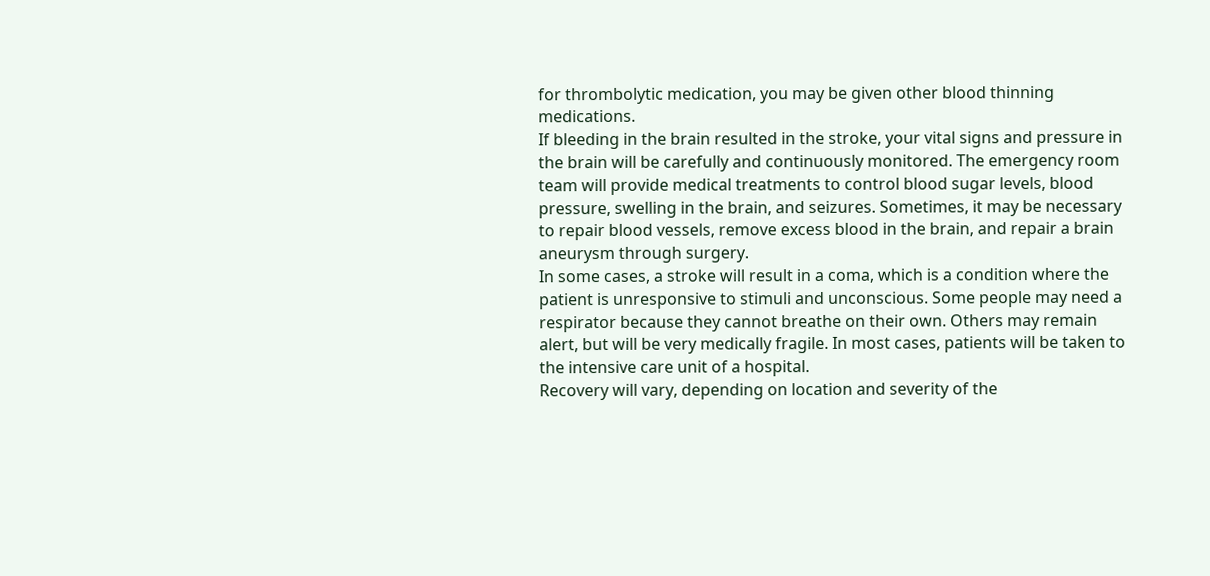for thrombolytic medication, you may be given other blood thinning medications.
If bleeding in the brain resulted in the stroke, your vital signs and pressure in the brain will be carefully and continuously monitored. The emergency room team will provide medical treatments to control blood sugar levels, blood pressure, swelling in the brain, and seizures. Sometimes, it may be necessary to repair blood vessels, remove excess blood in the brain, and repair a brain aneurysm through surgery.
In some cases, a stroke will result in a coma, which is a condition where the patient is unresponsive to stimuli and unconscious. Some people may need a respirator because they cannot breathe on their own. Others may remain alert, but will be very medically fragile. In most cases, patients will be taken to the intensive care unit of a hospital.
Recovery will vary, depending on location and severity of the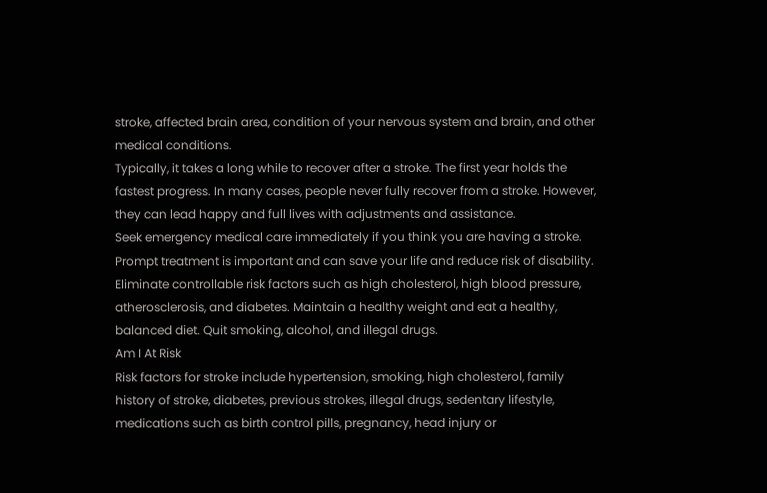stroke, affected brain area, condition of your nervous system and brain, and other medical conditions.
Typically, it takes a long while to recover after a stroke. The first year holds the fastest progress. In many cases, people never fully recover from a stroke. However, they can lead happy and full lives with adjustments and assistance.
Seek emergency medical care immediately if you think you are having a stroke. Prompt treatment is important and can save your life and reduce risk of disability.
Eliminate controllable risk factors such as high cholesterol, high blood pressure, atherosclerosis, and diabetes. Maintain a healthy weight and eat a healthy, balanced diet. Quit smoking, alcohol, and illegal drugs.
Am I At Risk
Risk factors for stroke include hypertension, smoking, high cholesterol, family history of stroke, diabetes, previous strokes, illegal drugs, sedentary lifestyle, medications such as birth control pills, pregnancy, head injury or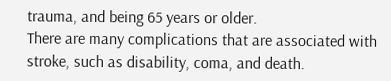trauma, and being 65 years or older.
There are many complications that are associated with stroke, such as disability, coma, and death.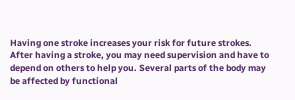Having one stroke increases your risk for future strokes.
After having a stroke, you may need supervision and have to depend on others to help you. Several parts of the body may be affected by functional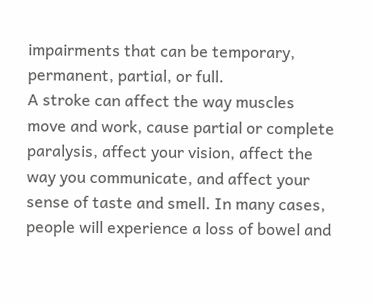impairments that can be temporary, permanent, partial, or full.
A stroke can affect the way muscles move and work, cause partial or complete paralysis, affect your vision, affect the way you communicate, and affect your sense of taste and smell. In many cases, people will experience a loss of bowel and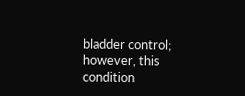bladder control; however, this condition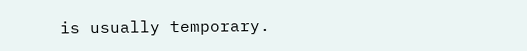is usually temporary.